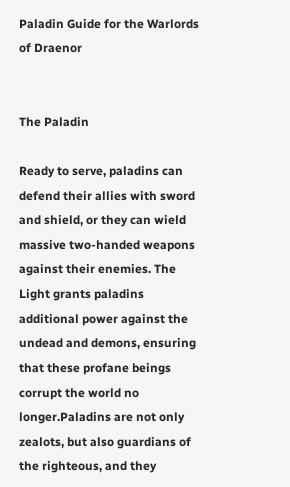Paladin Guide for the Warlords of Draenor


The Paladin

Ready to serve, paladins can defend their allies with sword and shield, or they can wield massive two-handed weapons against their enemies. The Light grants paladins additional power against the undead and demons, ensuring that these profane beings corrupt the world no longer.Paladins are not only zealots, but also guardians of the righteous, and they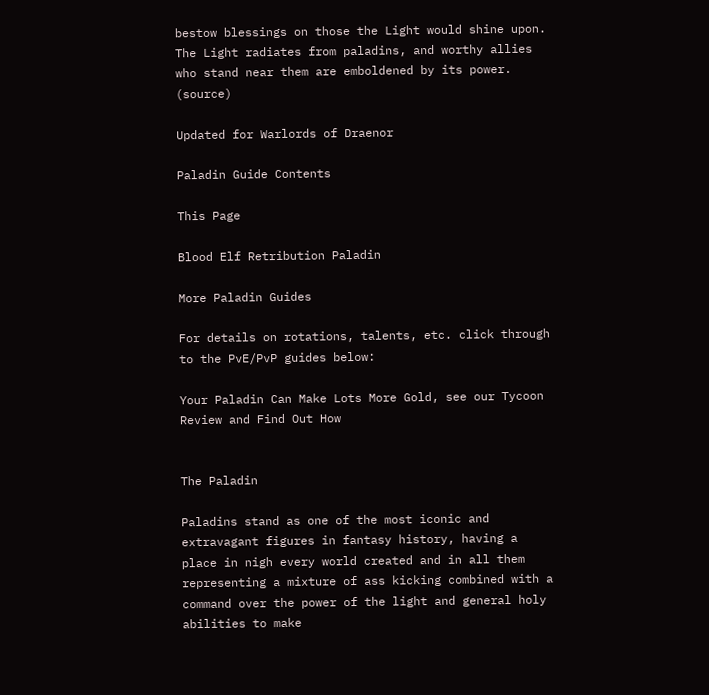bestow blessings on those the Light would shine upon. The Light radiates from paladins, and worthy allies who stand near them are emboldened by its power. (source)

Updated for Warlords of Draenor

Paladin Guide Contents

This Page

Blood Elf Retribution Paladin

More Paladin Guides

For details on rotations, talents, etc. click through to the PvE/PvP guides below:

Your Paladin Can Make Lots More Gold, see our Tycoon Review and Find Out How


The Paladin

Paladins stand as one of the most iconic and extravagant figures in fantasy history, having a place in nigh every world created and in all them representing a mixture of ass kicking combined with a command over the power of the light and general holy abilities to make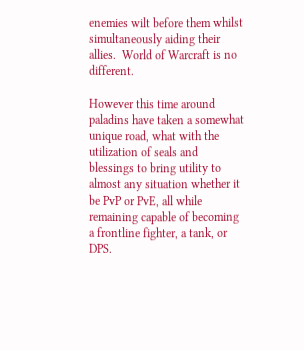enemies wilt before them whilst simultaneously aiding their allies.  World of Warcraft is no different.

However this time around paladins have taken a somewhat unique road, what with the utilization of seals and blessings to bring utility to almost any situation whether it be PvP or PvE, all while remaining capable of becoming a frontline fighter, a tank, or DPS.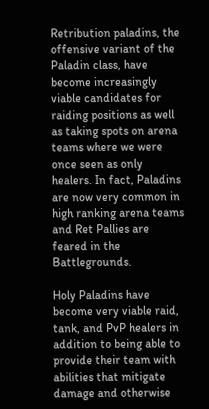Retribution paladins, the offensive variant of the Paladin class, have become increasingly viable candidates for raiding positions as well as taking spots on arena teams where we were once seen as only healers. In fact, Paladins are now very common in high ranking arena teams and Ret Pallies are feared in the Battlegrounds.

Holy Paladins have become very viable raid, tank, and PvP healers in addition to being able to provide their team with abilities that mitigate damage and otherwise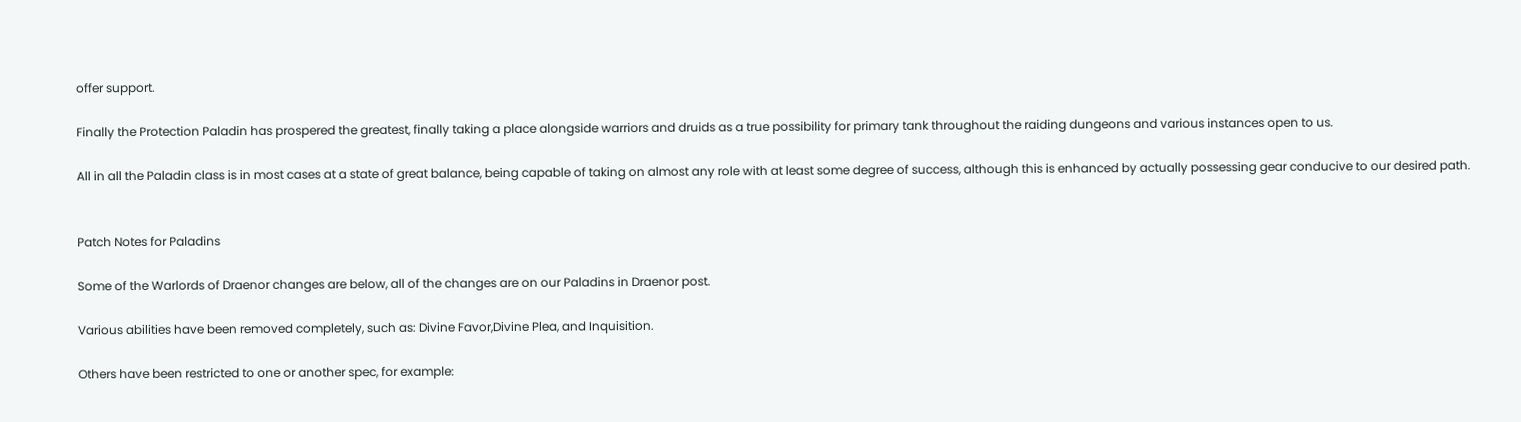offer support.

Finally the Protection Paladin has prospered the greatest, finally taking a place alongside warriors and druids as a true possibility for primary tank throughout the raiding dungeons and various instances open to us.

All in all the Paladin class is in most cases at a state of great balance, being capable of taking on almost any role with at least some degree of success, although this is enhanced by actually possessing gear conducive to our desired path.


Patch Notes for Paladins

Some of the Warlords of Draenor changes are below, all of the changes are on our Paladins in Draenor post.

Various abilities have been removed completely, such as: Divine Favor,Divine Plea, and Inquisition.

Others have been restricted to one or another spec, for example: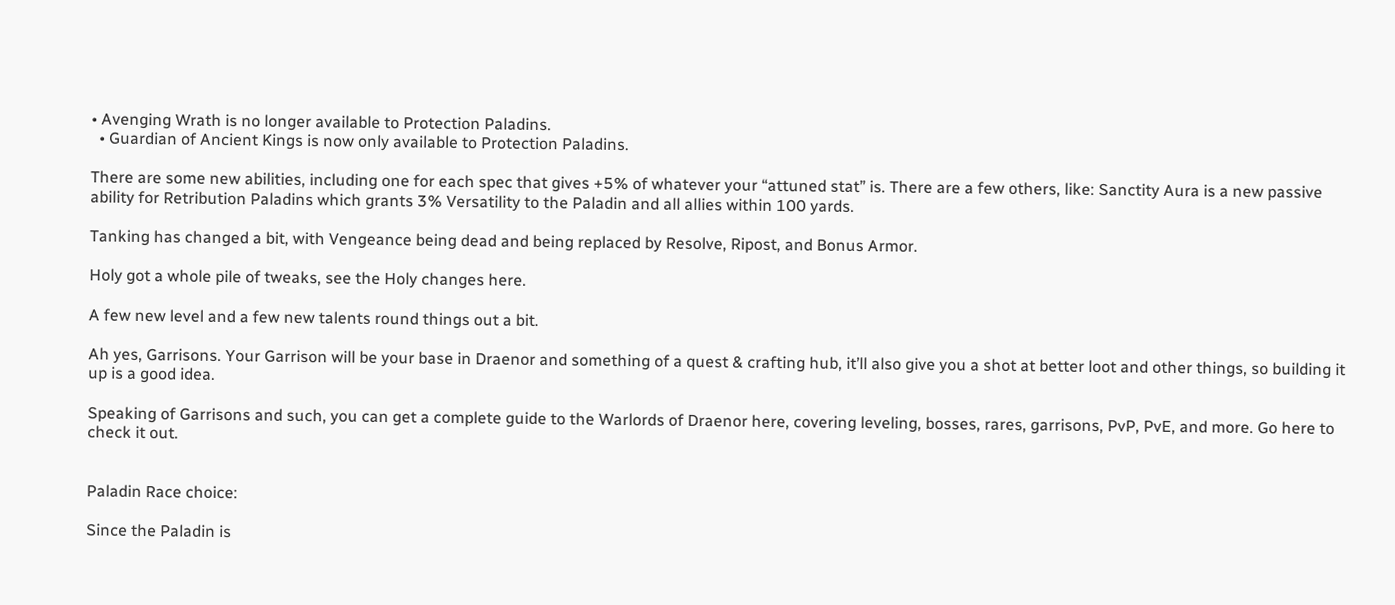• Avenging Wrath is no longer available to Protection Paladins.
  • Guardian of Ancient Kings is now only available to Protection Paladins.

There are some new abilities, including one for each spec that gives +5% of whatever your “attuned stat” is. There are a few others, like: Sanctity Aura is a new passive ability for Retribution Paladins which grants 3% Versatility to the Paladin and all allies within 100 yards.

Tanking has changed a bit, with Vengeance being dead and being replaced by Resolve, Ripost, and Bonus Armor.

Holy got a whole pile of tweaks, see the Holy changes here.

A few new level and a few new talents round things out a bit.

Ah yes, Garrisons. Your Garrison will be your base in Draenor and something of a quest & crafting hub, it’ll also give you a shot at better loot and other things, so building it up is a good idea.

Speaking of Garrisons and such, you can get a complete guide to the Warlords of Draenor here, covering leveling, bosses, rares, garrisons, PvP, PvE, and more. Go here to check it out.


Paladin Race choice:

Since the Paladin is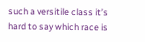such a versitile class it’s hard to say which race is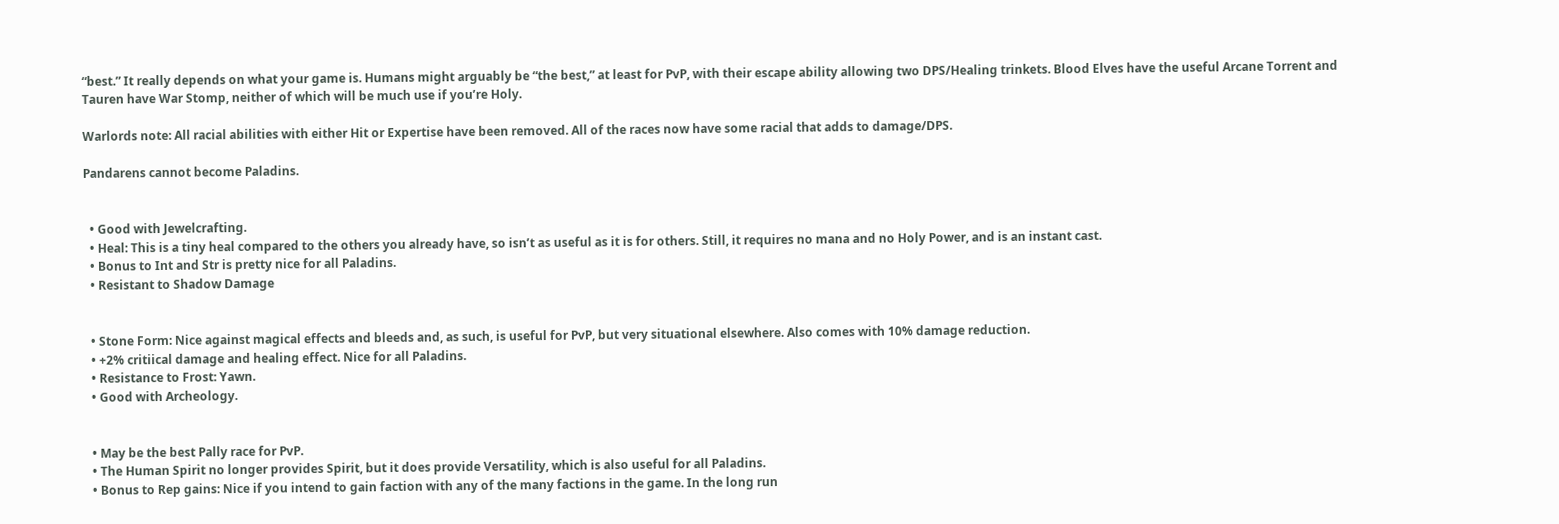“best.” It really depends on what your game is. Humans might arguably be “the best,” at least for PvP, with their escape ability allowing two DPS/Healing trinkets. Blood Elves have the useful Arcane Torrent and Tauren have War Stomp, neither of which will be much use if you’re Holy.

Warlords note: All racial abilities with either Hit or Expertise have been removed. All of the races now have some racial that adds to damage/DPS.

Pandarens cannot become Paladins.


  • Good with Jewelcrafting.
  • Heal: This is a tiny heal compared to the others you already have, so isn’t as useful as it is for others. Still, it requires no mana and no Holy Power, and is an instant cast.
  • Bonus to Int and Str is pretty nice for all Paladins.
  • Resistant to Shadow Damage


  • Stone Form: Nice against magical effects and bleeds and, as such, is useful for PvP, but very situational elsewhere. Also comes with 10% damage reduction.
  • +2% critiical damage and healing effect. Nice for all Paladins.
  • Resistance to Frost: Yawn.
  • Good with Archeology.


  • May be the best Pally race for PvP.
  • The Human Spirit no longer provides Spirit, but it does provide Versatility, which is also useful for all Paladins.
  • Bonus to Rep gains: Nice if you intend to gain faction with any of the many factions in the game. In the long run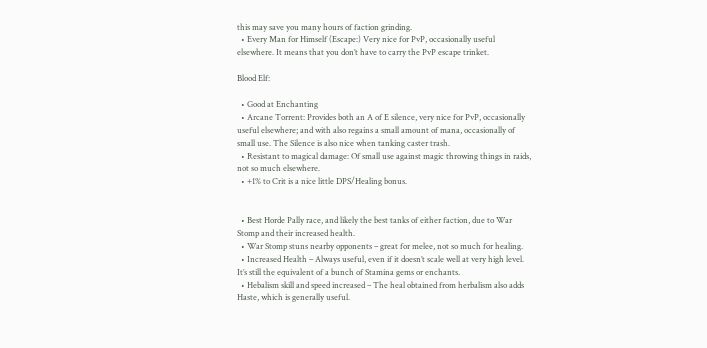this may save you many hours of faction grinding.
  • Every Man for Himself (Escape:) Very nice for PvP, occasionally useful elsewhere. It means that you don’t have to carry the PvP escape trinket.

Blood Elf:

  • Good at Enchanting
  • Arcane Torrent: Provides both an A of E silence, very nice for PvP, occasionally useful elsewhere; and with also regains a small amount of mana, occasionally of small use. The Silence is also nice when tanking caster trash.
  • Resistant to magical damage: Of small use against magic throwing things in raids, not so much elsewhere.
  • +1% to Crit is a nice little DPS/Healing bonus.


  • Best Horde Pally race, and likely the best tanks of either faction, due to War Stomp and their increased health.
  • War Stomp stuns nearby opponents – great for melee, not so much for healing.
  • Increased Health – Always useful, even if it doesn’t scale well at very high level. It’s still the equivalent of a bunch of Stamina gems or enchants.
  • Hebalism skill and speed increased – The heal obtained from herbalism also adds Haste, which is generally useful.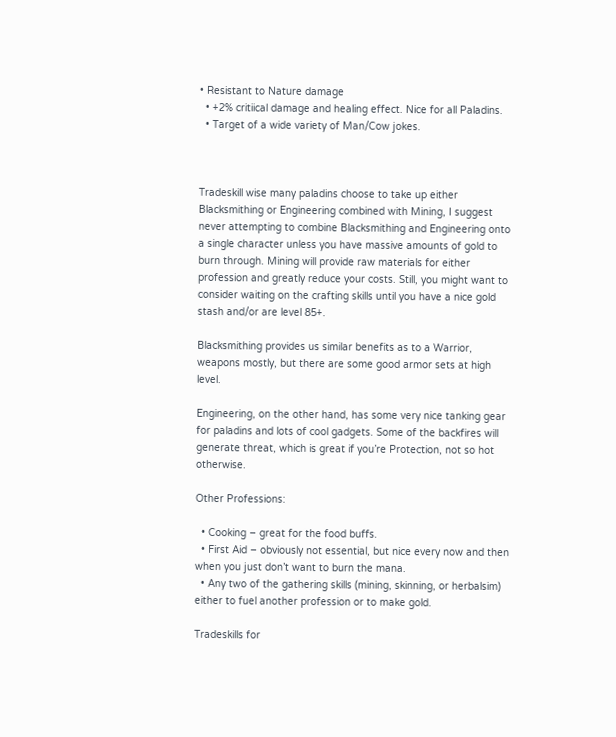• Resistant to Nature damage
  • +2% critiical damage and healing effect. Nice for all Paladins.
  • Target of a wide variety of Man/Cow jokes.



Tradeskill wise many paladins choose to take up either Blacksmithing or Engineering combined with Mining, I suggest never attempting to combine Blacksmithing and Engineering onto a single character unless you have massive amounts of gold to burn through. Mining will provide raw materials for either profession and greatly reduce your costs. Still, you might want to consider waiting on the crafting skills until you have a nice gold stash and/or are level 85+.

Blacksmithing provides us similar benefits as to a Warrior, weapons mostly, but there are some good armor sets at high level.

Engineering, on the other hand, has some very nice tanking gear for paladins and lots of cool gadgets. Some of the backfires will generate threat, which is great if you’re Protection, not so hot otherwise.

Other Professions:

  • Cooking – great for the food buffs.
  • First Aid – obviously not essential, but nice every now and then when you just don’t want to burn the mana.
  • Any two of the gathering skills (mining, skinning, or herbalsim) either to fuel another profession or to make gold.

Tradeskills for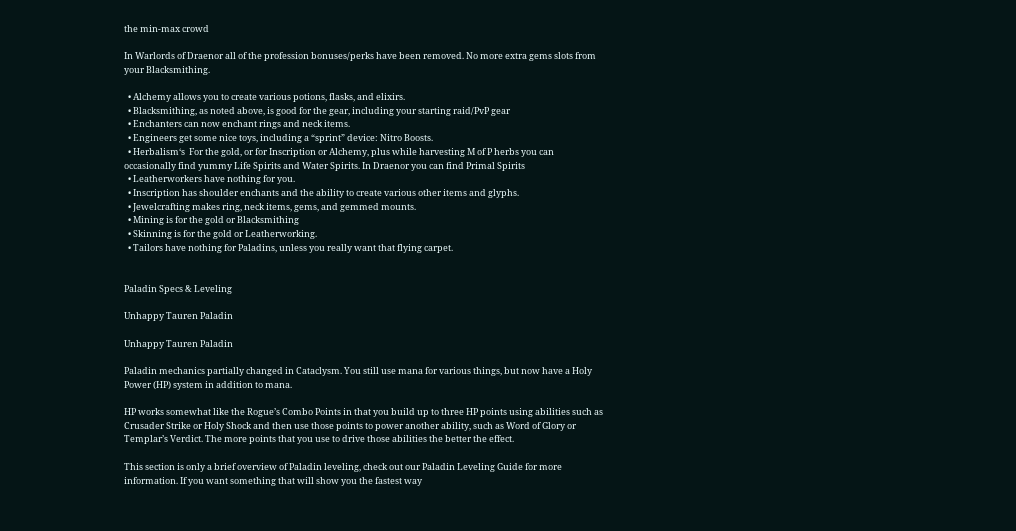the min-max crowd

In Warlords of Draenor all of the profession bonuses/perks have been removed. No more extra gems slots from your Blacksmithing.

  • Alchemy allows you to create various potions, flasks, and elixirs.
  • Blacksmithing, as noted above, is good for the gear, including your starting raid/PvP gear
  • Enchanters can now enchant rings and neck items.
  • Engineers get some nice toys, including a “sprint” device: Nitro Boosts.
  • Herbalism‘s  For the gold, or for Inscription or Alchemy, plus while harvesting M of P herbs you can occasionally find yummy Life Spirits and Water Spirits. In Draenor you can find Primal Spirits
  • Leatherworkers have nothing for you.
  • Inscription has shoulder enchants and the ability to create various other items and glyphs.
  • Jewelcrafting makes ring, neck items, gems, and gemmed mounts.
  • Mining is for the gold or Blacksmithing
  • Skinning is for the gold or Leatherworking.
  • Tailors have nothing for Paladins, unless you really want that flying carpet.


Paladin Specs & Leveling

Unhappy Tauren Paladin

Unhappy Tauren Paladin

Paladin mechanics partially changed in Cataclysm. You still use mana for various things, but now have a Holy Power (HP) system in addition to mana.

HP works somewhat like the Rogue’s Combo Points in that you build up to three HP points using abilities such as Crusader Strike or Holy Shock and then use those points to power another ability, such as Word of Glory or Templar’s Verdict. The more points that you use to drive those abilities the better the effect.

This section is only a brief overview of Paladin leveling, check out our Paladin Leveling Guide for more information. If you want something that will show you the fastest way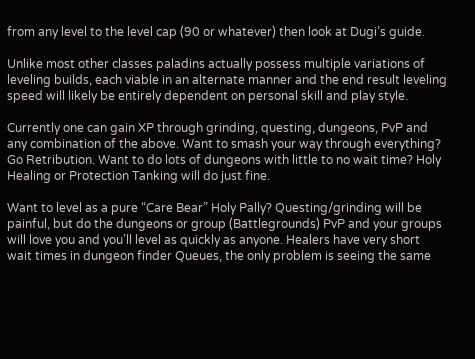from any level to the level cap (90 or whatever) then look at Dugi’s guide.

Unlike most other classes paladins actually possess multiple variations of leveling builds, each viable in an alternate manner and the end result leveling speed will likely be entirely dependent on personal skill and play style.

Currently one can gain XP through grinding, questing, dungeons, PvP and any combination of the above. Want to smash your way through everything? Go Retribution. Want to do lots of dungeons with little to no wait time? Holy Healing or Protection Tanking will do just fine.

Want to level as a pure “Care Bear” Holy Pally? Questing/grinding will be painful, but do the dungeons or group (Battlegrounds) PvP and your groups will love you and you’ll level as quickly as anyone. Healers have very short wait times in dungeon finder Queues, the only problem is seeing the same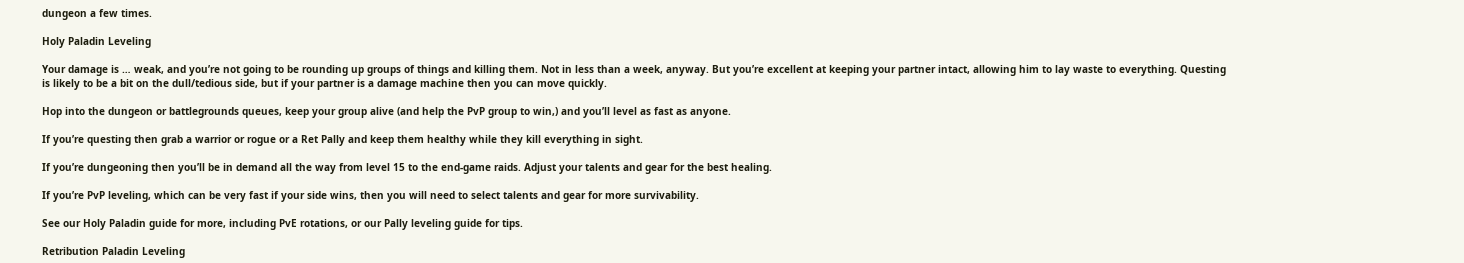dungeon a few times.

Holy Paladin Leveling

Your damage is … weak, and you’re not going to be rounding up groups of things and killing them. Not in less than a week, anyway. But you’re excellent at keeping your partner intact, allowing him to lay waste to everything. Questing is likely to be a bit on the dull/tedious side, but if your partner is a damage machine then you can move quickly.

Hop into the dungeon or battlegrounds queues, keep your group alive (and help the PvP group to win,) and you’ll level as fast as anyone.

If you’re questing then grab a warrior or rogue or a Ret Pally and keep them healthy while they kill everything in sight.

If you’re dungeoning then you’ll be in demand all the way from level 15 to the end-game raids. Adjust your talents and gear for the best healing.

If you’re PvP leveling, which can be very fast if your side wins, then you will need to select talents and gear for more survivability.

See our Holy Paladin guide for more, including PvE rotations, or our Pally leveling guide for tips.

Retribution Paladin Leveling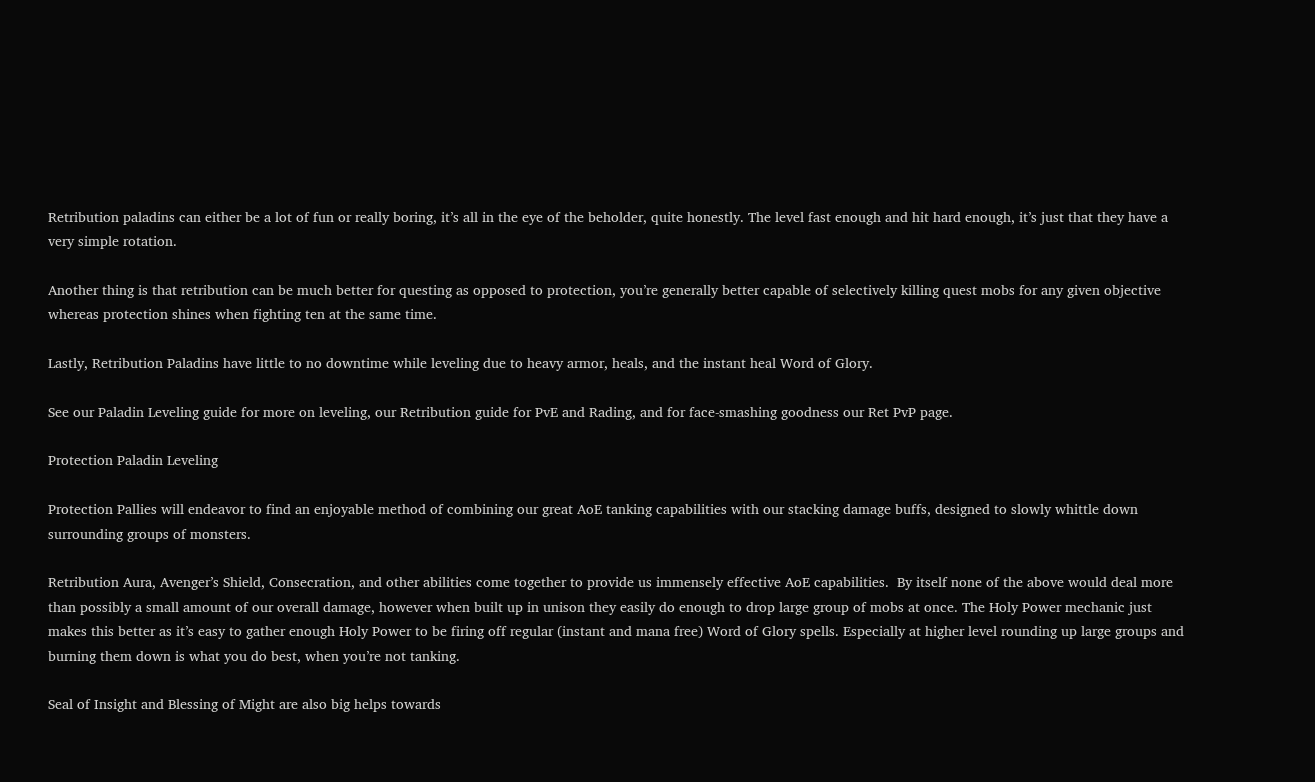Retribution paladins can either be a lot of fun or really boring, it’s all in the eye of the beholder, quite honestly. The level fast enough and hit hard enough, it’s just that they have a very simple rotation.

Another thing is that retribution can be much better for questing as opposed to protection, you’re generally better capable of selectively killing quest mobs for any given objective whereas protection shines when fighting ten at the same time.

Lastly, Retribution Paladins have little to no downtime while leveling due to heavy armor, heals, and the instant heal Word of Glory.

See our Paladin Leveling guide for more on leveling, our Retribution guide for PvE and Rading, and for face-smashing goodness our Ret PvP page.

Protection Paladin Leveling

Protection Pallies will endeavor to find an enjoyable method of combining our great AoE tanking capabilities with our stacking damage buffs, designed to slowly whittle down surrounding groups of monsters.

Retribution Aura, Avenger’s Shield, Consecration, and other abilities come together to provide us immensely effective AoE capabilities.  By itself none of the above would deal more than possibly a small amount of our overall damage, however when built up in unison they easily do enough to drop large group of mobs at once. The Holy Power mechanic just makes this better as it’s easy to gather enough Holy Power to be firing off regular (instant and mana free) Word of Glory spells. Especially at higher level rounding up large groups and burning them down is what you do best, when you’re not tanking.

Seal of Insight and Blessing of Might are also big helps towards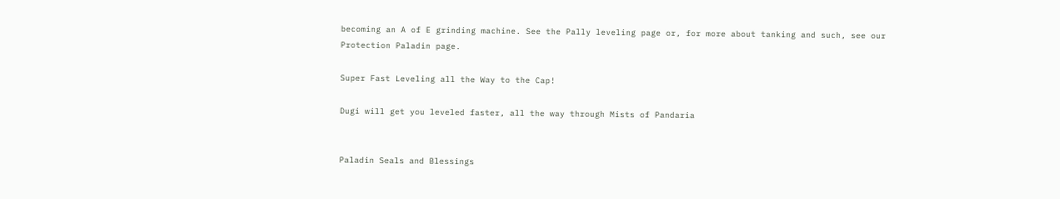becoming an A of E grinding machine. See the Pally leveling page or, for more about tanking and such, see our Protection Paladin page.

Super Fast Leveling all the Way to the Cap!

Dugi will get you leveled faster, all the way through Mists of Pandaria


Paladin Seals and Blessings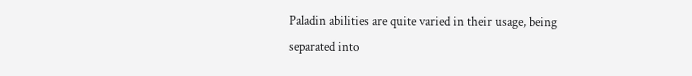Paladin abilities are quite varied in their usage, being separated into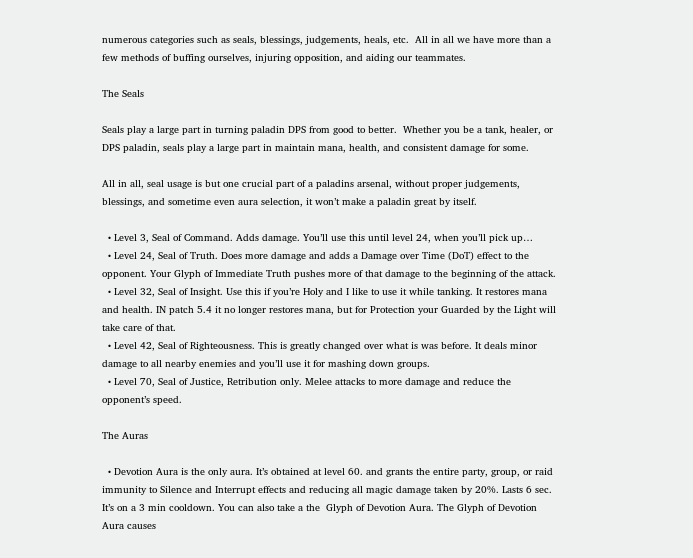numerous categories such as seals, blessings, judgements, heals, etc.  All in all we have more than a few methods of buffing ourselves, injuring opposition, and aiding our teammates.

The Seals

Seals play a large part in turning paladin DPS from good to better.  Whether you be a tank, healer, or DPS paladin, seals play a large part in maintain mana, health, and consistent damage for some.

All in all, seal usage is but one crucial part of a paladins arsenal, without proper judgements, blessings, and sometime even aura selection, it won’t make a paladin great by itself.

  • Level 3, Seal of Command. Adds damage. You’ll use this until level 24, when you’ll pick up…
  • Level 24, Seal of Truth. Does more damage and adds a Damage over Time (DoT) effect to the opponent. Your Glyph of Immediate Truth pushes more of that damage to the beginning of the attack.
  • Level 32, Seal of Insight. Use this if you’re Holy and I like to use it while tanking. It restores mana and health. IN patch 5.4 it no longer restores mana, but for Protection your Guarded by the Light will take care of that.
  • Level 42, Seal of Righteousness. This is greatly changed over what is was before. It deals minor damage to all nearby enemies and you’ll use it for mashing down groups.
  • Level 70, Seal of Justice, Retribution only. Melee attacks to more damage and reduce the opponent’s speed.

The Auras

  • Devotion Aura is the only aura. It’s obtained at level 60. and grants the entire party, group, or raid immunity to Silence and Interrupt effects and reducing all magic damage taken by 20%. Lasts 6 sec. It’s on a 3 min cooldown. You can also take a the  Glyph of Devotion Aura. The Glyph of Devotion Aura causes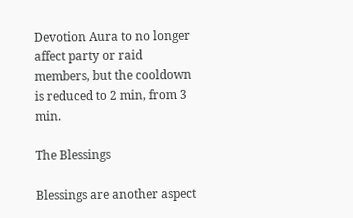Devotion Aura to no longer affect party or raid members, but the cooldown is reduced to 2 min, from 3 min.

The Blessings

Blessings are another aspect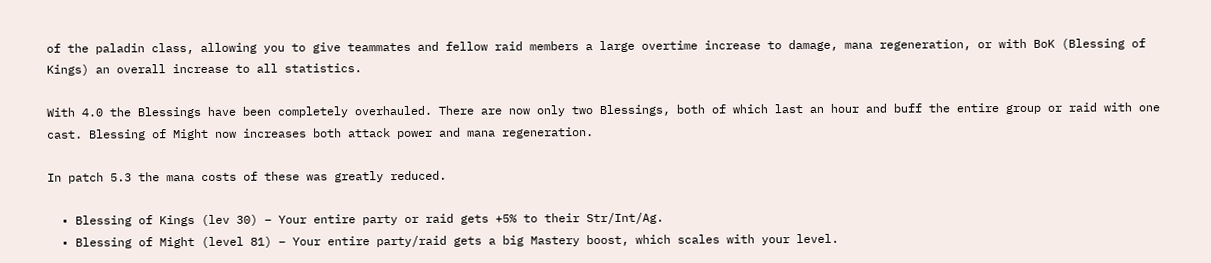of the paladin class, allowing you to give teammates and fellow raid members a large overtime increase to damage, mana regeneration, or with BoK (Blessing of Kings) an overall increase to all statistics.

With 4.0 the Blessings have been completely overhauled. There are now only two Blessings, both of which last an hour and buff the entire group or raid with one cast. Blessing of Might now increases both attack power and mana regeneration.

In patch 5.3 the mana costs of these was greatly reduced.

  • Blessing of Kings (lev 30) – Your entire party or raid gets +5% to their Str/Int/Ag.
  • Blessing of Might (level 81) – Your entire party/raid gets a big Mastery boost, which scales with your level.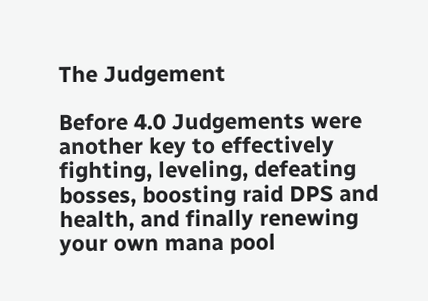The Judgement

Before 4.0 Judgements were another key to effectively fighting, leveling, defeating bosses, boosting raid DPS and health, and finally renewing your own mana pool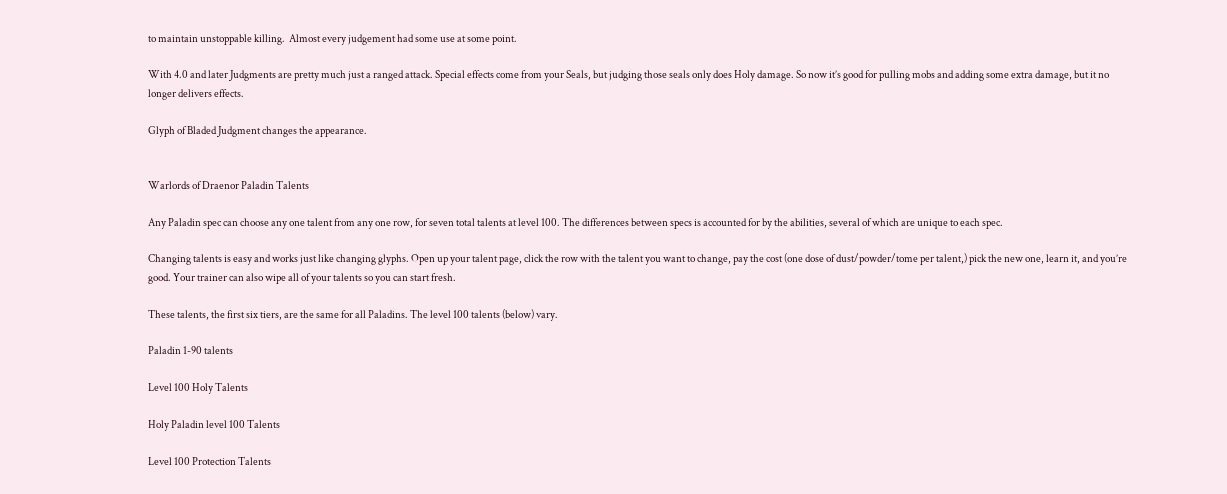to maintain unstoppable killing.  Almost every judgement had some use at some point.

With 4.0 and later Judgments are pretty much just a ranged attack. Special effects come from your Seals, but judging those seals only does Holy damage. So now it’s good for pulling mobs and adding some extra damage, but it no longer delivers effects.

Glyph of Bladed Judgment changes the appearance.


Warlords of Draenor Paladin Talents

Any Paladin spec can choose any one talent from any one row, for seven total talents at level 100. The differences between specs is accounted for by the abilities, several of which are unique to each spec.

Changing talents is easy and works just like changing glyphs. Open up your talent page, click the row with the talent you want to change, pay the cost (one dose of dust/powder/tome per talent,) pick the new one, learn it, and you’re good. Your trainer can also wipe all of your talents so you can start fresh.

These talents, the first six tiers, are the same for all Paladins. The level 100 talents (below) vary.

Paladin 1-90 talents

Level 100 Holy Talents

Holy Paladin level 100 Talents

Level 100 Protection Talents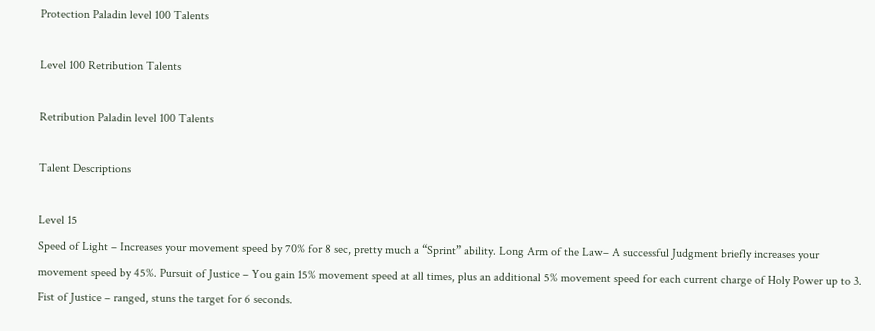Protection Paladin level 100 Talents

Level 100 Retribution Talents

Retribution Paladin level 100 Talents

Talent Descriptions

Level 15
Speed of Light – Increases your movement speed by 70% for 8 sec, pretty much a “Sprint” ability. Long Arm of the Law– A successful Judgment briefly increases your movement speed by 45%. Pursuit of Justice – You gain 15% movement speed at all times, plus an additional 5% movement speed for each current charge of Holy Power up to 3.
Fist of Justice – ranged, stuns the target for 6 seconds.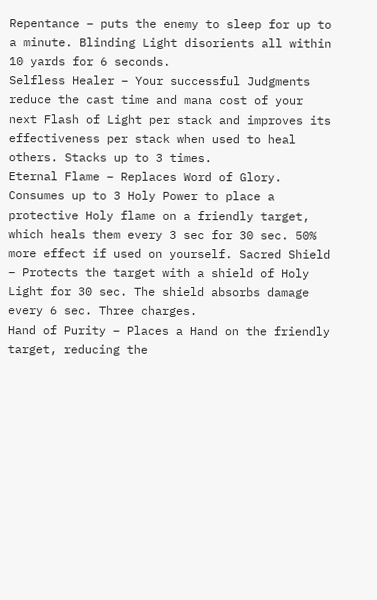Repentance – puts the enemy to sleep for up to a minute. Blinding Light disorients all within 10 yards for 6 seconds.
Selfless Healer – Your successful Judgments reduce the cast time and mana cost of your next Flash of Light per stack and improves its effectiveness per stack when used to heal others. Stacks up to 3 times.
Eternal Flame – Replaces Word of Glory. Consumes up to 3 Holy Power to place a protective Holy flame on a friendly target, which heals them every 3 sec for 30 sec. 50% more effect if used on yourself. Sacred Shield – Protects the target with a shield of Holy Light for 30 sec. The shield absorbs damage every 6 sec. Three charges.
Hand of Purity – Places a Hand on the friendly target, reducing the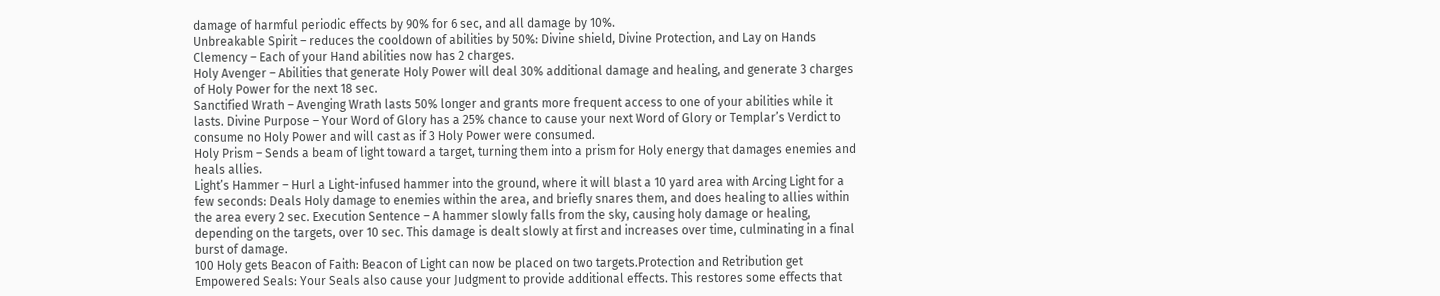damage of harmful periodic effects by 90% for 6 sec, and all damage by 10%.
Unbreakable Spirit – reduces the cooldown of abilities by 50%: Divine shield, Divine Protection, and Lay on Hands Clemency – Each of your Hand abilities now has 2 charges.
Holy Avenger – Abilities that generate Holy Power will deal 30% additional damage and healing, and generate 3 charges of Holy Power for the next 18 sec.
Sanctified Wrath – Avenging Wrath lasts 50% longer and grants more frequent access to one of your abilities while it lasts. Divine Purpose – Your Word of Glory has a 25% chance to cause your next Word of Glory or Templar’s Verdict to consume no Holy Power and will cast as if 3 Holy Power were consumed.
Holy Prism – Sends a beam of light toward a target, turning them into a prism for Holy energy that damages enemies and heals allies.
Light’s Hammer – Hurl a Light-infused hammer into the ground, where it will blast a 10 yard area with Arcing Light for a few seconds: Deals Holy damage to enemies within the area, and briefly snares them, and does healing to allies within the area every 2 sec. Execution Sentence – A hammer slowly falls from the sky, causing holy damage or healing, depending on the targets, over 10 sec. This damage is dealt slowly at first and increases over time, culminating in a final burst of damage.
100 Holy gets Beacon of Faith: Beacon of Light can now be placed on two targets.Protection and Retribution get Empowered Seals: Your Seals also cause your Judgment to provide additional effects. This restores some effects that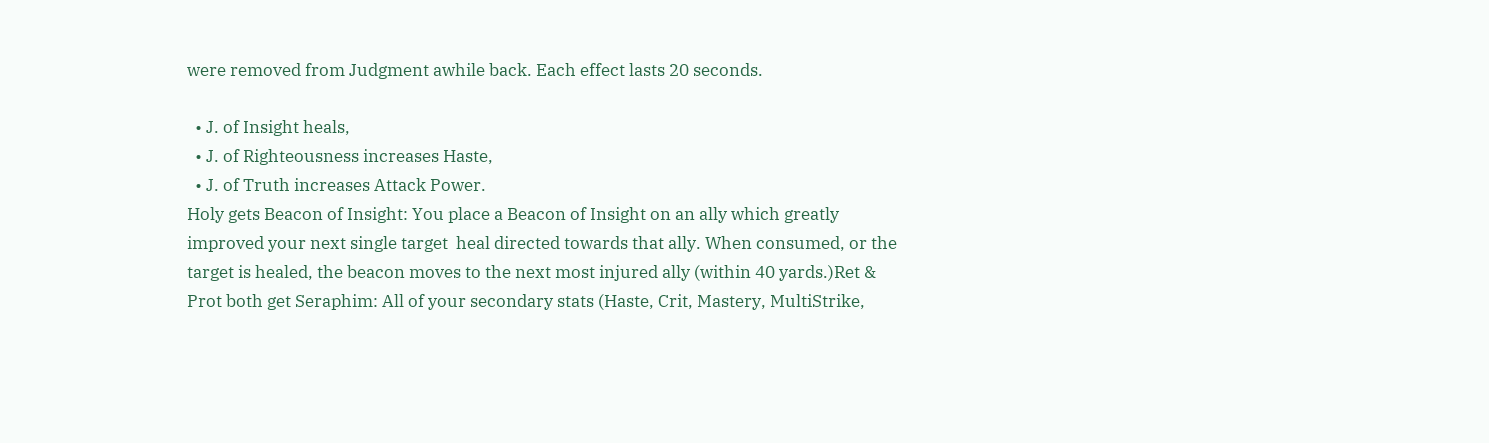were removed from Judgment awhile back. Each effect lasts 20 seconds.

  • J. of Insight heals,
  • J. of Righteousness increases Haste,
  • J. of Truth increases Attack Power.
Holy gets Beacon of Insight: You place a Beacon of Insight on an ally which greatly improved your next single target  heal directed towards that ally. When consumed, or the target is healed, the beacon moves to the next most injured ally (within 40 yards.)Ret & Prot both get Seraphim: All of your secondary stats (Haste, Crit, Mastery, MultiStrike,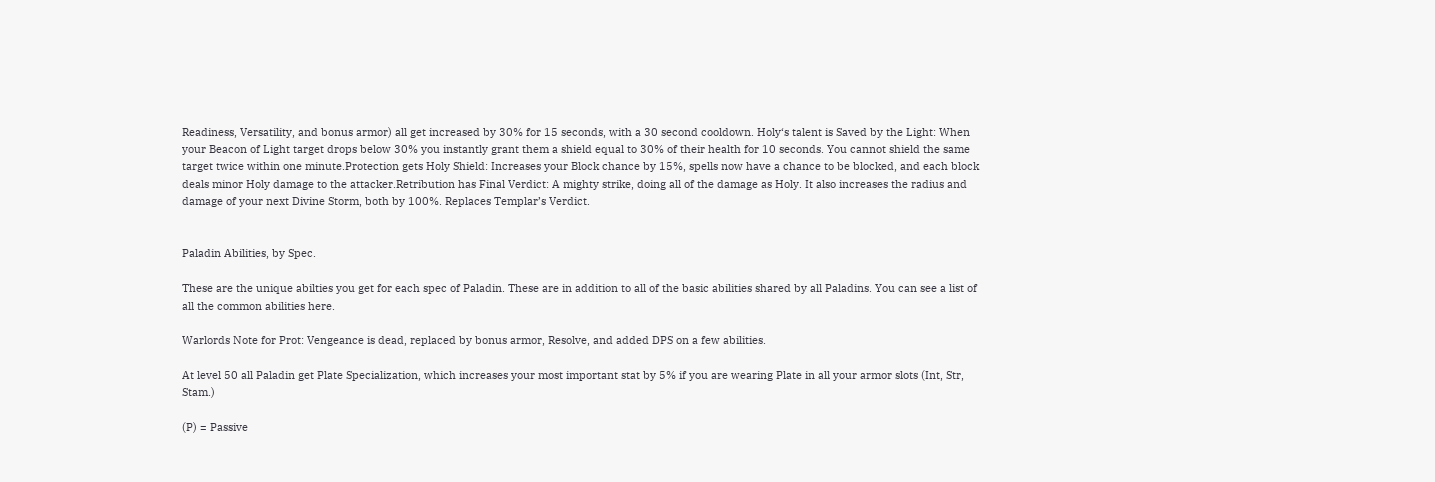Readiness, Versatility, and bonus armor) all get increased by 30% for 15 seconds, with a 30 second cooldown. Holy‘s talent is Saved by the Light: When your Beacon of Light target drops below 30% you instantly grant them a shield equal to 30% of their health for 10 seconds. You cannot shield the same target twice within one minute.Protection gets Holy Shield: Increases your Block chance by 15%, spells now have a chance to be blocked, and each block deals minor Holy damage to the attacker.Retribution has Final Verdict: A mighty strike, doing all of the damage as Holy. It also increases the radius and damage of your next Divine Storm, both by 100%. Replaces Templar’s Verdict.


Paladin Abilities, by Spec.

These are the unique abilties you get for each spec of Paladin. These are in addition to all of the basic abilities shared by all Paladins. You can see a list of all the common abilities here.

Warlords Note for Prot: Vengeance is dead, replaced by bonus armor, Resolve, and added DPS on a few abilities.

At level 50 all Paladin get Plate Specialization, which increases your most important stat by 5% if you are wearing Plate in all your armor slots (Int, Str, Stam.)

(P) = Passive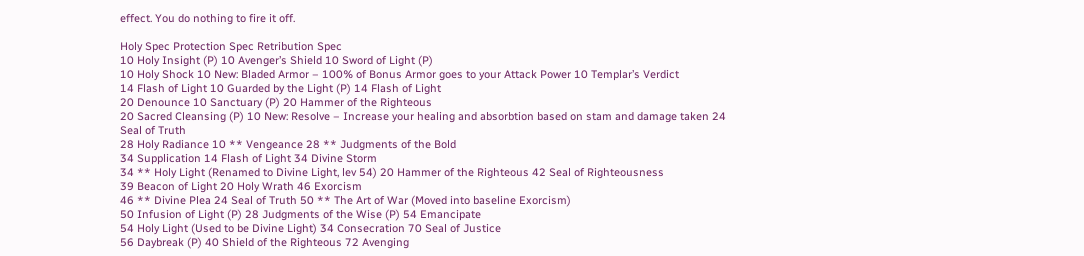effect. You do nothing to fire it off.

Holy Spec Protection Spec Retribution Spec
10 Holy Insight (P) 10 Avenger’s Shield 10 Sword of Light (P)
10 Holy Shock 10 New: Bladed Armor – 100% of Bonus Armor goes to your Attack Power 10 Templar’s Verdict
14 Flash of Light 10 Guarded by the Light (P) 14 Flash of Light
20 Denounce 10 Sanctuary (P) 20 Hammer of the Righteous
20 Sacred Cleansing (P) 10 New: Resolve – Increase your healing and absorbtion based on stam and damage taken 24 Seal of Truth
28 Holy Radiance 10 ** Vengeance 28 ** Judgments of the Bold
34 Supplication 14 Flash of Light 34 Divine Storm
34 ** Holy Light (Renamed to Divine Light, lev 54) 20 Hammer of the Righteous 42 Seal of Righteousness
39 Beacon of Light 20 Holy Wrath 46 Exorcism
46 ** Divine Plea 24 Seal of Truth 50 ** The Art of War (Moved into baseline Exorcism)
50 Infusion of Light (P) 28 Judgments of the Wise (P) 54 Emancipate
54 Holy Light (Used to be Divine Light) 34 Consecration 70 Seal of Justice
56 Daybreak (P) 40 Shield of the Righteous 72 Avenging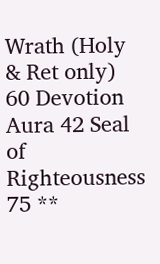Wrath (Holy & Ret only)
60 Devotion Aura 42 Seal of Righteousness 75 **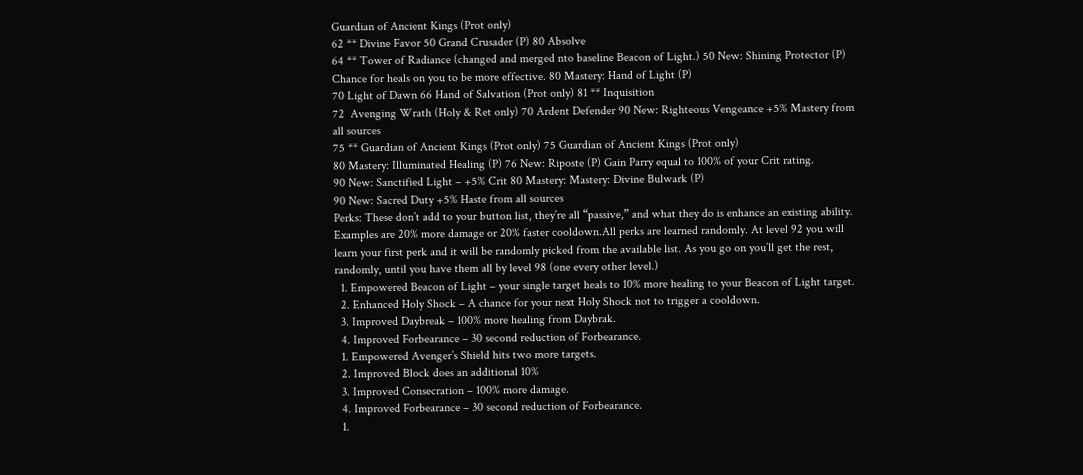Guardian of Ancient Kings (Prot only)
62 ** Divine Favor 50 Grand Crusader (P) 80 Absolve
64 ** Tower of Radiance (changed and merged nto baseline Beacon of Light.) 50 New: Shining Protector (P) Chance for heals on you to be more effective. 80 Mastery: Hand of Light (P)
70 Light of Dawn 66 Hand of Salvation (Prot only) 81 ** Inquisition
72  Avenging Wrath (Holy & Ret only) 70 Ardent Defender 90 New: Righteous Vengeance +5% Mastery from all sources
75 ** Guardian of Ancient Kings (Prot only) 75 Guardian of Ancient Kings (Prot only)
80 Mastery: Illuminated Healing (P) 76 New: Riposte (P) Gain Parry equal to 100% of your Crit rating.
90 New: Sanctified Light – +5% Crit 80 Mastery: Mastery: Divine Bulwark (P)
90 New: Sacred Duty +5% Haste from all sources
Perks: These don’t add to your button list, they’re all “passive,” and what they do is enhance an existing ability. Examples are 20% more damage or 20% faster cooldown.All perks are learned randomly. At level 92 you will learn your first perk and it will be randomly picked from the available list. As you go on you’ll get the rest, randomly, until you have them all by level 98 (one every other level.)
  1. Empowered Beacon of Light – your single target heals to 10% more healing to your Beacon of Light target.
  2. Enhanced Holy Shock – A chance for your next Holy Shock not to trigger a cooldown.
  3. Improved Daybreak – 100% more healing from Daybrak.
  4. Improved Forbearance – 30 second reduction of Forbearance.
  1. Empowered Avenger’s Shield hits two more targets.
  2. Improved Block does an additional 10%
  3. Improved Consecration – 100% more damage.
  4. Improved Forbearance – 30 second reduction of Forbearance.
  1.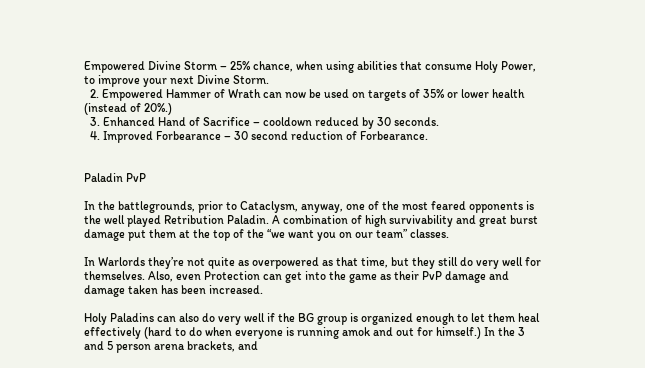Empowered Divine Storm – 25% chance, when using abilities that consume Holy Power, to improve your next Divine Storm.
  2. Empowered Hammer of Wrath can now be used on targets of 35% or lower health (instead of 20%.)
  3. Enhanced Hand of Sacrifice – cooldown reduced by 30 seconds.
  4. Improved Forbearance – 30 second reduction of Forbearance.


Paladin PvP

In the battlegrounds, prior to Cataclysm, anyway, one of the most feared opponents is the well played Retribution Paladin. A combination of high survivability and great burst damage put them at the top of the “we want you on our team” classes.

In Warlords they’re not quite as overpowered as that time, but they still do very well for themselves. Also, even Protection can get into the game as their PvP damage and damage taken has been increased.

Holy Paladins can also do very well if the BG group is organized enough to let them heal effectively (hard to do when everyone is running amok and out for himself.) In the 3 and 5 person arena brackets, and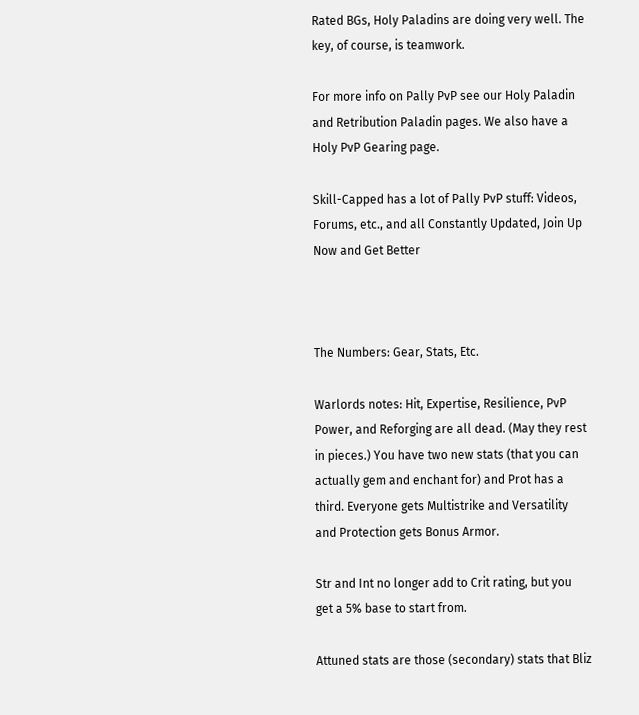Rated BGs, Holy Paladins are doing very well. The key, of course, is teamwork.

For more info on Pally PvP see our Holy Paladin and Retribution Paladin pages. We also have a Holy PvP Gearing page.

Skill-Capped has a lot of Pally PvP stuff: Videos, Forums, etc., and all Constantly Updated, Join Up Now and Get Better



The Numbers: Gear, Stats, Etc.

Warlords notes: Hit, Expertise, Resilience, PvP Power, and Reforging are all dead. (May they rest in pieces.) You have two new stats (that you can actually gem and enchant for) and Prot has a third. Everyone gets Multistrike and Versatility and Protection gets Bonus Armor.

Str and Int no longer add to Crit rating, but you get a 5% base to start from.

Attuned stats are those (secondary) stats that Bliz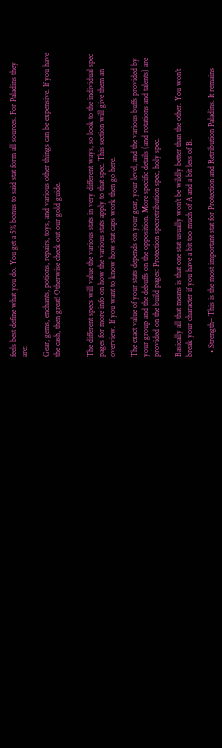feels best define what you do. You get a 5% bonus to said stat form all sources. For Paladins they are:

Gear, gems, enchants, potions, repairs, toys, and various other things can be expensive. If you have the cash, then great! Otherwise check out our gold guide.


The different specs will value the various stats in very different ways, so look to the individual spec pages for more info on how the various stats apply to that spec. This section will give them an overview. If you want to know how stat caps work then go here.

The exact value of your stats depends on your gear, your level, and the various buffs provided by your group and the debuffs on the opposition. More specific details (and rotations and talents) are provided on the build pages: Protection specretribution spec, holy spec.

Basically all that means is that one stat usually won’t be wildly better than the other. You won’t break your character if you have a bit too much of A and a bit less of B.

  • Strength– This is the most important stat for Protection and Retribution Paladins. It remains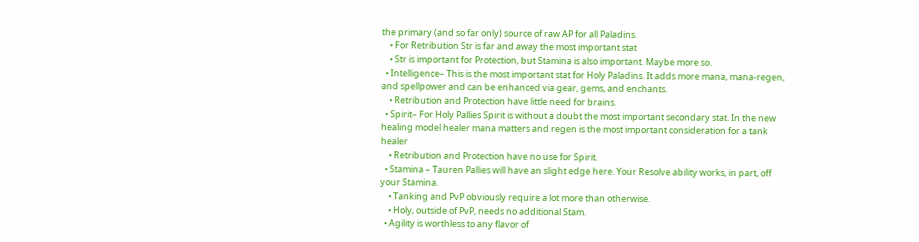the primary (and so far only) source of raw AP for all Paladins.
    • For Retribution Str is far and away the most important stat
    • Str is important for Protection, but Stamina is also important. Maybe more so.
  • Intelligence– This is the most important stat for Holy Paladins. It adds more mana, mana-regen, and spellpower and can be enhanced via gear, gems, and enchants.
    • Retribution and Protection have little need for brains.
  • Spirit– For Holy Pallies Spirit is without a doubt the most important secondary stat. In the new healing model healer mana matters and regen is the most important consideration for a tank healer
    • Retribution and Protection have no use for Spirit.
  • Stamina – Tauren Pallies will have an slight edge here. Your Resolve ability works, in part, off your Stamina.
    • Tanking and PvP obviously require a lot more than otherwise.
    • Holy, outside of PvP, needs no additional Stam.
  • Agility is worthless to any flavor of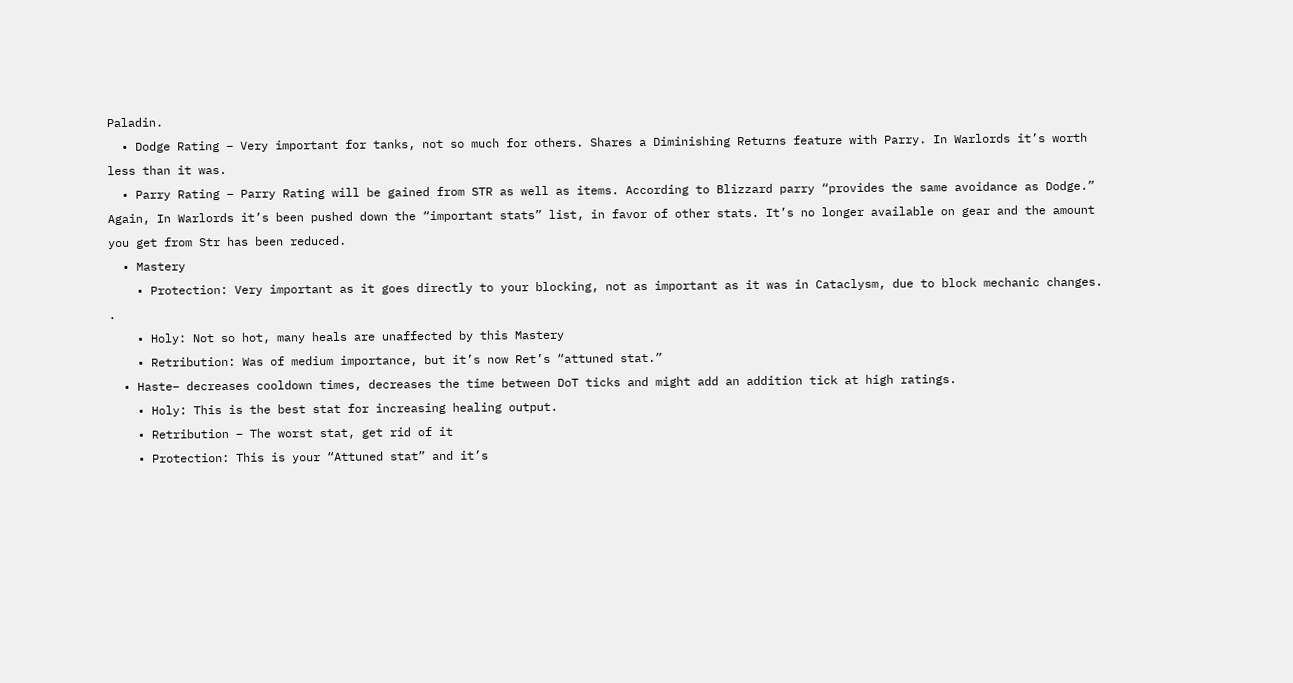Paladin.
  • Dodge Rating – Very important for tanks, not so much for others. Shares a Diminishing Returns feature with Parry. In Warlords it’s worth less than it was.
  • Parry Rating – Parry Rating will be gained from STR as well as items. According to Blizzard parry “provides the same avoidance as Dodge.” Again, In Warlords it’s been pushed down the “important stats” list, in favor of other stats. It’s no longer available on gear and the amount you get from Str has been reduced.
  • Mastery
    • Protection: Very important as it goes directly to your blocking, not as important as it was in Cataclysm, due to block mechanic changes. .
    • Holy: Not so hot, many heals are unaffected by this Mastery
    • Retribution: Was of medium importance, but it’s now Ret’s “attuned stat.”
  • Haste– decreases cooldown times, decreases the time between DoT ticks and might add an addition tick at high ratings.
    • Holy: This is the best stat for increasing healing output.
    • Retribution – The worst stat, get rid of it
    • Protection: This is your “Attuned stat” and it’s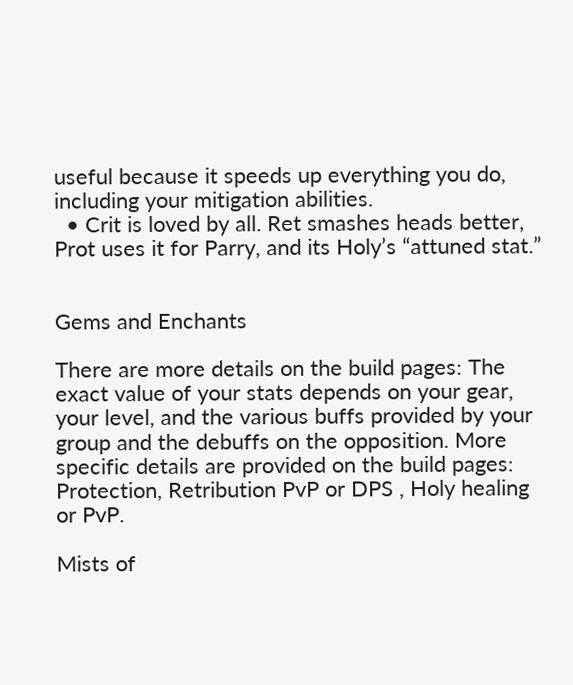useful because it speeds up everything you do, including your mitigation abilities.
  • Crit is loved by all. Ret smashes heads better, Prot uses it for Parry, and its Holy’s “attuned stat.”


Gems and Enchants

There are more details on the build pages: The exact value of your stats depends on your gear, your level, and the various buffs provided by your group and the debuffs on the opposition. More specific details are provided on the build pages: Protection, Retribution PvP or DPS , Holy healing or PvP.

Mists of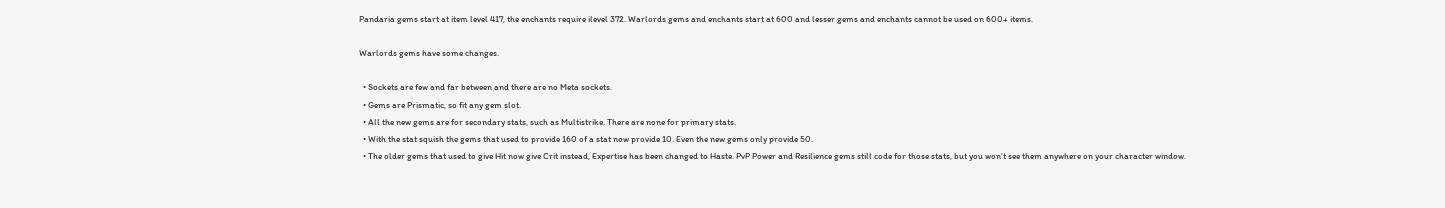Pandaria gems start at item level 417, the enchants require ilevel 372. Warlords gems and enchants start at 600 and lesser gems and enchants cannot be used on 600+ items.

Warlords gems have some changes.

  • Sockets are few and far between and there are no Meta sockets.
  • Gems are Prismatic, so fit any gem slot.
  • All the new gems are for secondary stats, such as Multistrike. There are none for primary stats.
  • With the stat squish the gems that used to provide 160 of a stat now provide 10. Even the new gems only provide 50.
  • The older gems that used to give Hit now give Crit instead, Expertise has been changed to Haste. PvP Power and Resilience gems still code for those stats, but you won’t see them anywhere on your character window.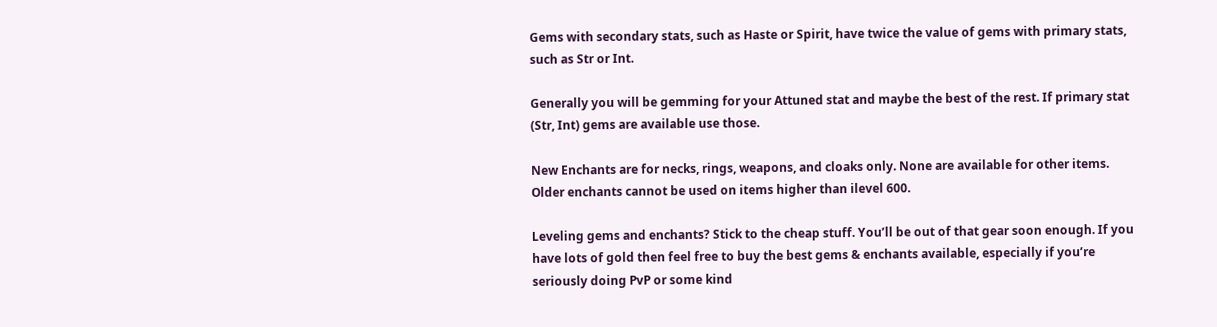Gems with secondary stats, such as Haste or Spirit, have twice the value of gems with primary stats, such as Str or Int.

Generally you will be gemming for your Attuned stat and maybe the best of the rest. If primary stat (Str, Int) gems are available use those.

New Enchants are for necks, rings, weapons, and cloaks only. None are available for other items. Older enchants cannot be used on items higher than ilevel 600.

Leveling gems and enchants? Stick to the cheap stuff. You’ll be out of that gear soon enough. If you have lots of gold then feel free to buy the best gems & enchants available, especially if you’re seriously doing PvP or some kind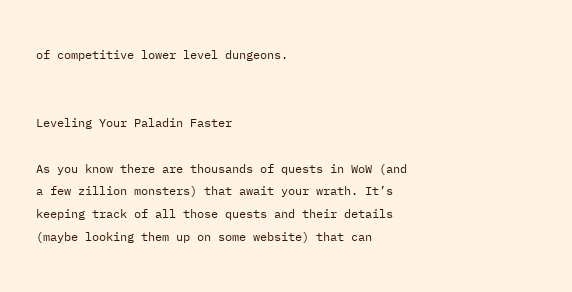of competitive lower level dungeons.


Leveling Your Paladin Faster

As you know there are thousands of quests in WoW (and a few zillion monsters) that await your wrath. It’s keeping track of all those quests and their details (maybe looking them up on some website) that can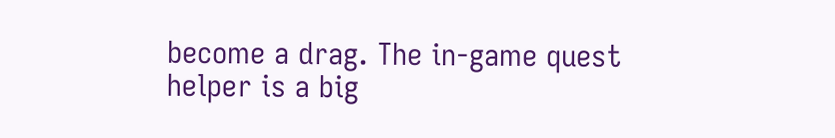become a drag. The in-game quest helper is a big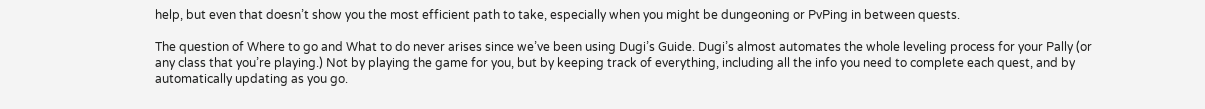help, but even that doesn’t show you the most efficient path to take, especially when you might be dungeoning or PvPing in between quests.

The question of Where to go and What to do never arises since we’ve been using Dugi’s Guide. Dugi’s almost automates the whole leveling process for your Pally (or any class that you’re playing.) Not by playing the game for you, but by keeping track of everything, including all the info you need to complete each quest, and by automatically updating as you go.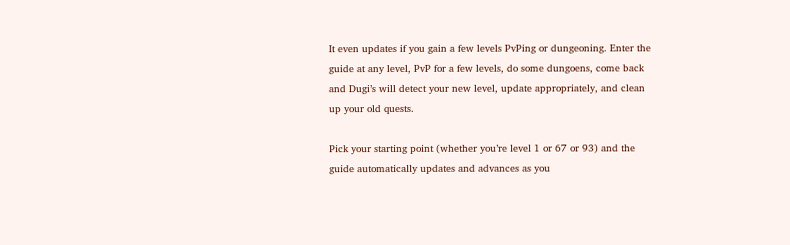It even updates if you gain a few levels PvPing or dungeoning. Enter the guide at any level, PvP for a few levels, do some dungoens, come back and Dugi’s will detect your new level, update appropriately, and clean up your old quests.

Pick your starting point (whether you’re level 1 or 67 or 93) and the guide automatically updates and advances as you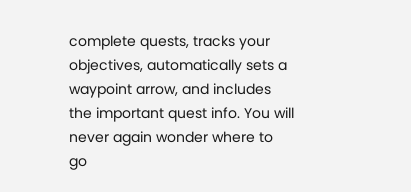complete quests, tracks your objectives, automatically sets a waypoint arrow, and includes the important quest info. You will never again wonder where to go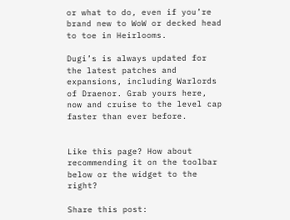or what to do, even if you’re brand new to WoW or decked head to toe in Heirlooms.

Dugi’s is always updated for the latest patches and expansions, including Warlords of Draenor. Grab yours here, now and cruise to the level cap faster than ever before.


Like this page? How about recommending it on the toolbar below or the widget to the right?

Share this post: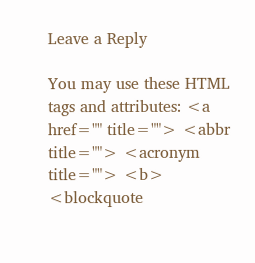Leave a Reply

You may use these HTML tags and attributes: <a href="" title=""> <abbr title=""> <acronym title=""> <b> <blockquote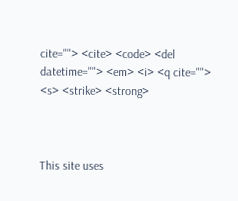cite=""> <cite> <code> <del datetime=""> <em> <i> <q cite=""> <s> <strike> <strong>



This site uses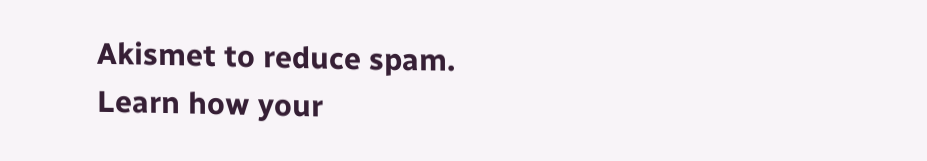Akismet to reduce spam. Learn how your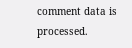comment data is processed.